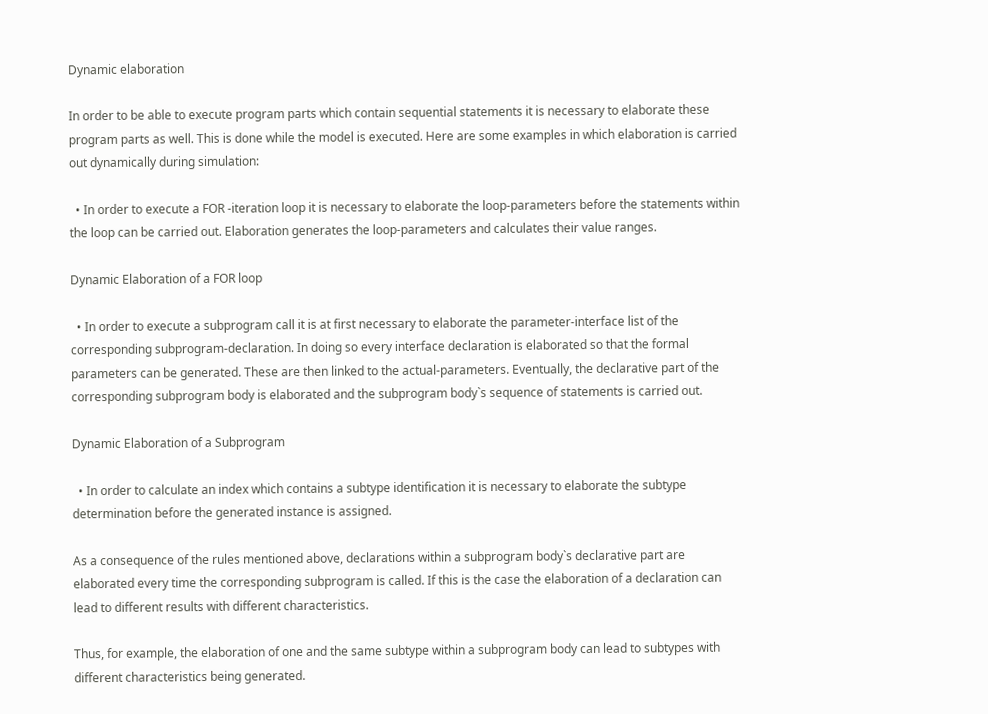Dynamic elaboration

In order to be able to execute program parts which contain sequential statements it is necessary to elaborate these program parts as well. This is done while the model is executed. Here are some examples in which elaboration is carried out dynamically during simulation:

  • In order to execute a FOR -iteration loop it is necessary to elaborate the loop-parameters before the statements within the loop can be carried out. Elaboration generates the loop-parameters and calculates their value ranges.

Dynamic Elaboration of a FOR loop

  • In order to execute a subprogram call it is at first necessary to elaborate the parameter-interface list of the corresponding subprogram-declaration. In doing so every interface declaration is elaborated so that the formal parameters can be generated. These are then linked to the actual-parameters. Eventually, the declarative part of the corresponding subprogram body is elaborated and the subprogram body`s sequence of statements is carried out.

Dynamic Elaboration of a Subprogram

  • In order to calculate an index which contains a subtype identification it is necessary to elaborate the subtype determination before the generated instance is assigned.

As a consequence of the rules mentioned above, declarations within a subprogram body`s declarative part are elaborated every time the corresponding subprogram is called. If this is the case the elaboration of a declaration can lead to different results with different characteristics.

Thus, for example, the elaboration of one and the same subtype within a subprogram body can lead to subtypes with different characteristics being generated.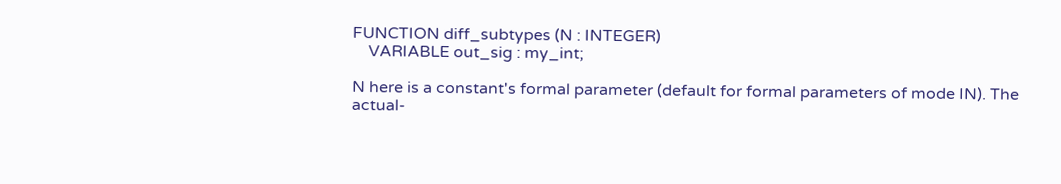FUNCTION diff_subtypes (N : INTEGER)
    VARIABLE out_sig : my_int;

N here is a constant's formal parameter (default for formal parameters of mode IN). The actual-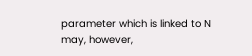parameter which is linked to N may, however,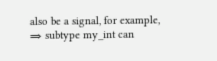also be a signal, for example, ⇒ subtype my_int can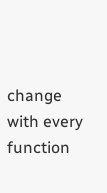change with every function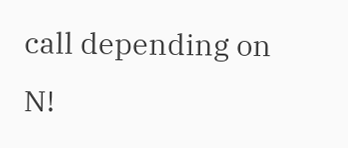call depending on N!